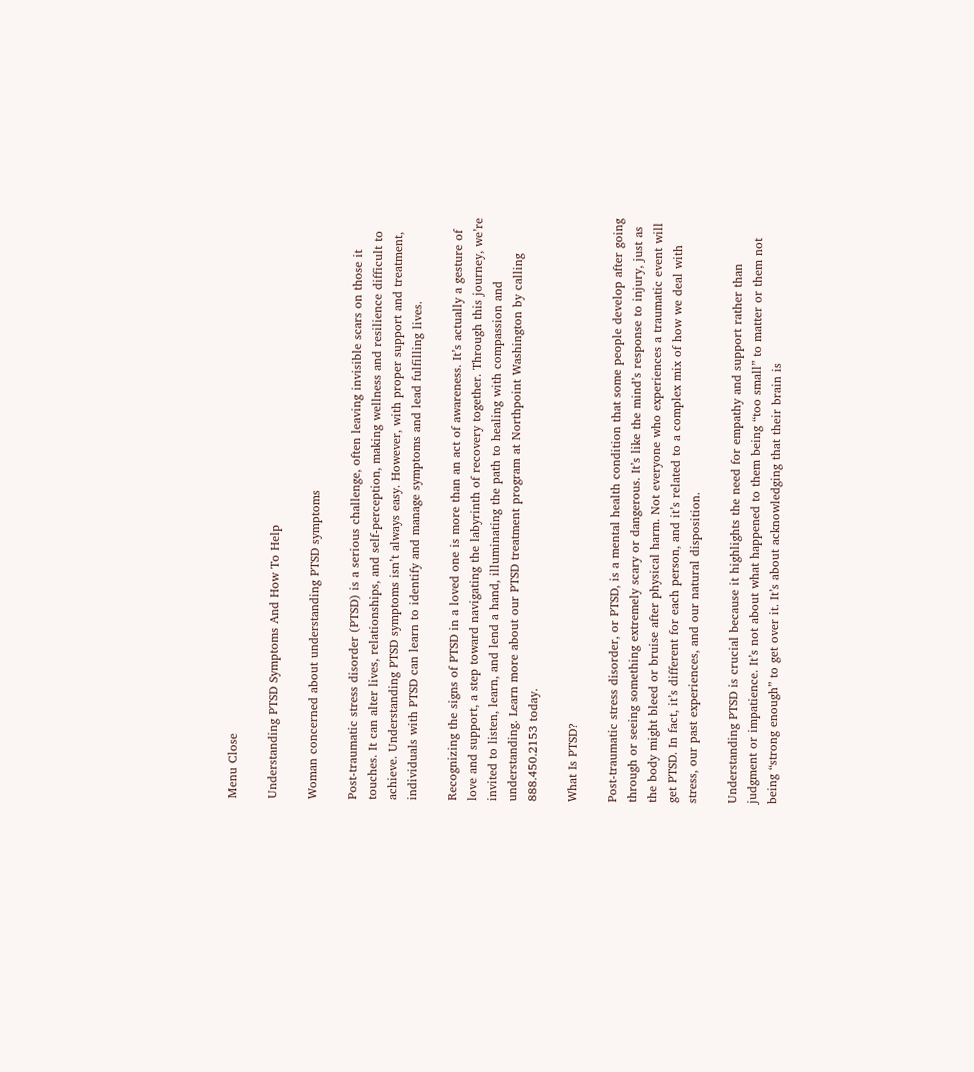Menu Close

Understanding PTSD Symptoms And How To Help

Woman concerned about understanding PTSD symptoms

Post-traumatic stress disorder (PTSD) is a serious challenge, often leaving invisible scars on those it touches. It can alter lives, relationships, and self-perception, making wellness and resilience difficult to achieve. Understanding PTSD symptoms isn’t always easy. However, with proper support and treatment, individuals with PTSD can learn to identify and manage symptoms and lead fulfilling lives.

Recognizing the signs of PTSD in a loved one is more than an act of awareness. It’s actually a gesture of love and support, a step toward navigating the labyrinth of recovery together. Through this journey, we’re invited to listen, learn, and lend a hand, illuminating the path to healing with compassion and understanding. Learn more about our PTSD treatment program at Northpoint Washington by calling 888.450.2153 today.

What Is PTSD?

Post-traumatic stress disorder, or PTSD, is a mental health condition that some people develop after going through or seeing something extremely scary or dangerous. It’s like the mind’s response to injury, just as the body might bleed or bruise after physical harm. Not everyone who experiences a traumatic event will get PTSD. In fact, it’s different for each person, and it’s related to a complex mix of how we deal with stress, our past experiences, and our natural disposition.

Understanding PTSD is crucial because it highlights the need for empathy and support rather than judgment or impatience. It’s not about what happened to them being “too small” to matter or them not being “strong enough” to get over it. It’s about acknowledging that their brain is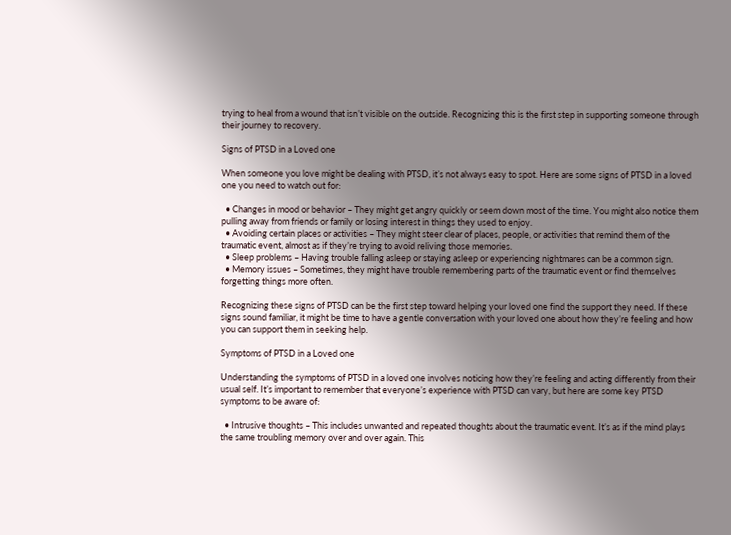trying to heal from a wound that isn’t visible on the outside. Recognizing this is the first step in supporting someone through their journey to recovery.

Signs of PTSD in a Loved one

When someone you love might be dealing with PTSD, it’s not always easy to spot. Here are some signs of PTSD in a loved one you need to watch out for:

  • Changes in mood or behavior – They might get angry quickly or seem down most of the time. You might also notice them pulling away from friends or family or losing interest in things they used to enjoy.
  • Avoiding certain places or activities – They might steer clear of places, people, or activities that remind them of the traumatic event, almost as if they’re trying to avoid reliving those memories.
  • Sleep problems – Having trouble falling asleep or staying asleep or experiencing nightmares can be a common sign.
  • Memory issues – Sometimes, they might have trouble remembering parts of the traumatic event or find themselves forgetting things more often.

Recognizing these signs of PTSD can be the first step toward helping your loved one find the support they need. If these signs sound familiar, it might be time to have a gentle conversation with your loved one about how they’re feeling and how you can support them in seeking help.

Symptoms of PTSD in a Loved one

Understanding the symptoms of PTSD in a loved one involves noticing how they’re feeling and acting differently from their usual self. It’s important to remember that everyone’s experience with PTSD can vary, but here are some key PTSD symptoms to be aware of:

  • Intrusive thoughts – This includes unwanted and repeated thoughts about the traumatic event. It’s as if the mind plays the same troubling memory over and over again. This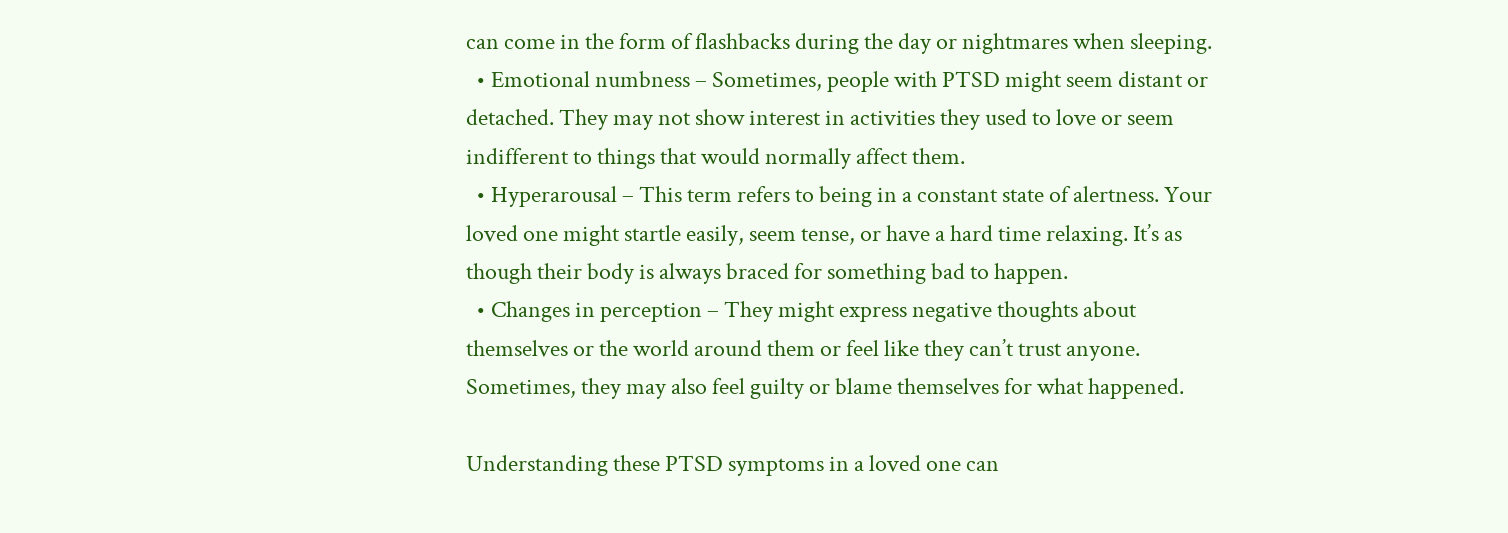can come in the form of flashbacks during the day or nightmares when sleeping.
  • Emotional numbness – Sometimes, people with PTSD might seem distant or detached. They may not show interest in activities they used to love or seem indifferent to things that would normally affect them.
  • Hyperarousal – This term refers to being in a constant state of alertness. Your loved one might startle easily, seem tense, or have a hard time relaxing. It’s as though their body is always braced for something bad to happen.
  • Changes in perception – They might express negative thoughts about themselves or the world around them or feel like they can’t trust anyone. Sometimes, they may also feel guilty or blame themselves for what happened.

Understanding these PTSD symptoms in a loved one can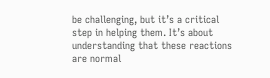be challenging, but it’s a critical step in helping them. It’s about understanding that these reactions are normal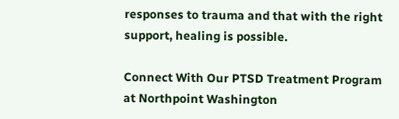responses to trauma and that with the right support, healing is possible.

Connect With Our PTSD Treatment Program at Northpoint Washington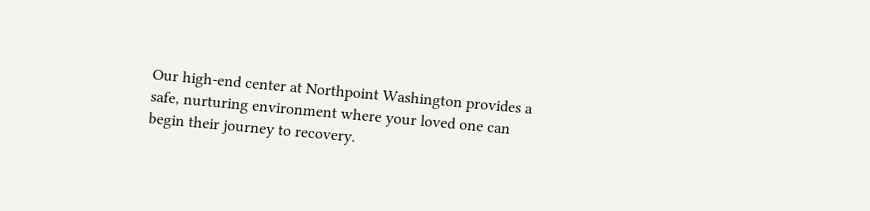Our high-end center at Northpoint Washington provides a safe, nurturing environment where your loved one can begin their journey to recovery.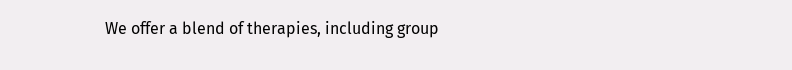We offer a blend of therapies, including group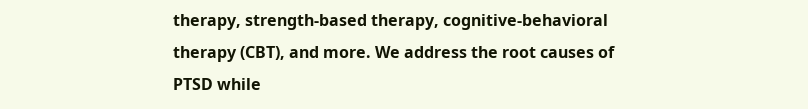therapy, strength-based therapy, cognitive-behavioral therapy (CBT), and more. We address the root causes of PTSD while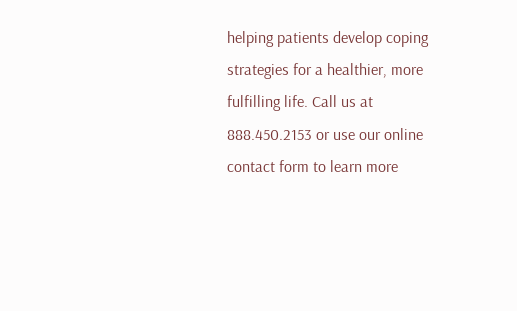helping patients develop coping strategies for a healthier, more fulfilling life. Call us at 888.450.2153 or use our online contact form to learn more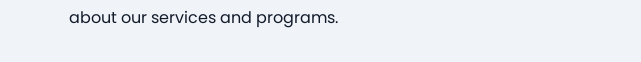about our services and programs.